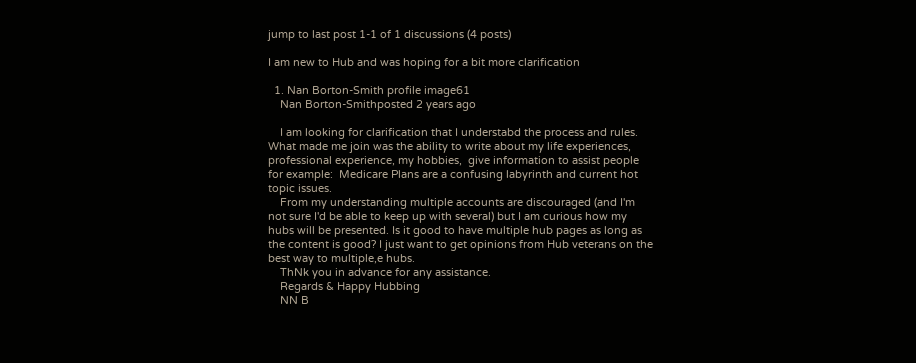jump to last post 1-1 of 1 discussions (4 posts)

I am new to Hub and was hoping for a bit more clarification

  1. Nan Borton-Smith profile image61
    Nan Borton-Smithposted 2 years ago

    I am looking for clarification that I understabd the process and rules. What made me join was the ability to write about my life experiences, professional experience, my hobbies,  give information to assist people for example:  Medicare Plans are a confusing labyrinth and current hot topic issues.
    From my understanding multiple accounts are discouraged (and I'm not sure I'd be able to keep up with several) but I am curious how my hubs will be presented. Is it good to have multiple hub pages as long as the content is good? I just want to get opinions from Hub veterans on the best way to multiple,e hubs.
    ThNk you in advance for any assistance.
    Regards & Happy Hubbing
    NN B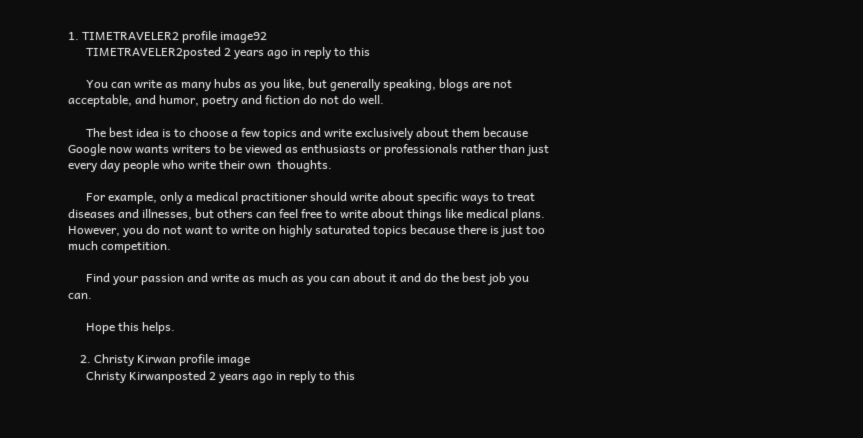1. TIMETRAVELER2 profile image92
      TIMETRAVELER2posted 2 years ago in reply to this

      You can write as many hubs as you like, but generally speaking, blogs are not acceptable, and humor, poetry and fiction do not do well.

      The best idea is to choose a few topics and write exclusively about them because Google now wants writers to be viewed as enthusiasts or professionals rather than just every day people who write their own  thoughts.

      For example, only a medical practitioner should write about specific ways to treat diseases and illnesses, but others can feel free to write about things like medical plans.  However, you do not want to write on highly saturated topics because there is just too much competition.

      Find your passion and write as much as you can about it and do the best job you can.

      Hope this helps.

    2. Christy Kirwan profile image
      Christy Kirwanposted 2 years ago in reply to this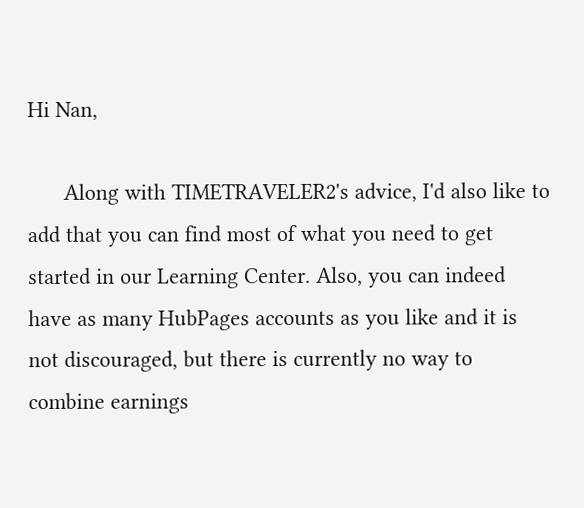Hi Nan,

      Along with TIMETRAVELER2's advice, I'd also like to add that you can find most of what you need to get started in our Learning Center. Also, you can indeed have as many HubPages accounts as you like and it is not discouraged, but there is currently no way to combine earnings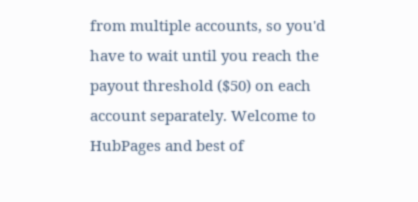from multiple accounts, so you'd have to wait until you reach the payout threshold ($50) on each account separately. Welcome to HubPages and best of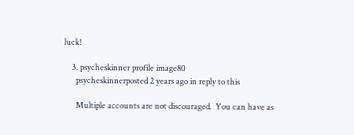luck!

    3. psycheskinner profile image80
      psycheskinnerposted 2 years ago in reply to this

      Multiple accounts are not discouraged.  You can have as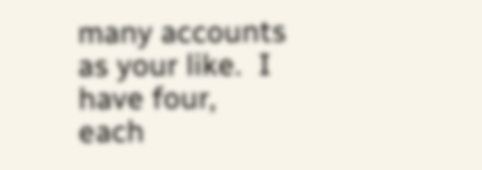many accounts as your like.  I have four, each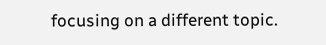focusing on a different topic.